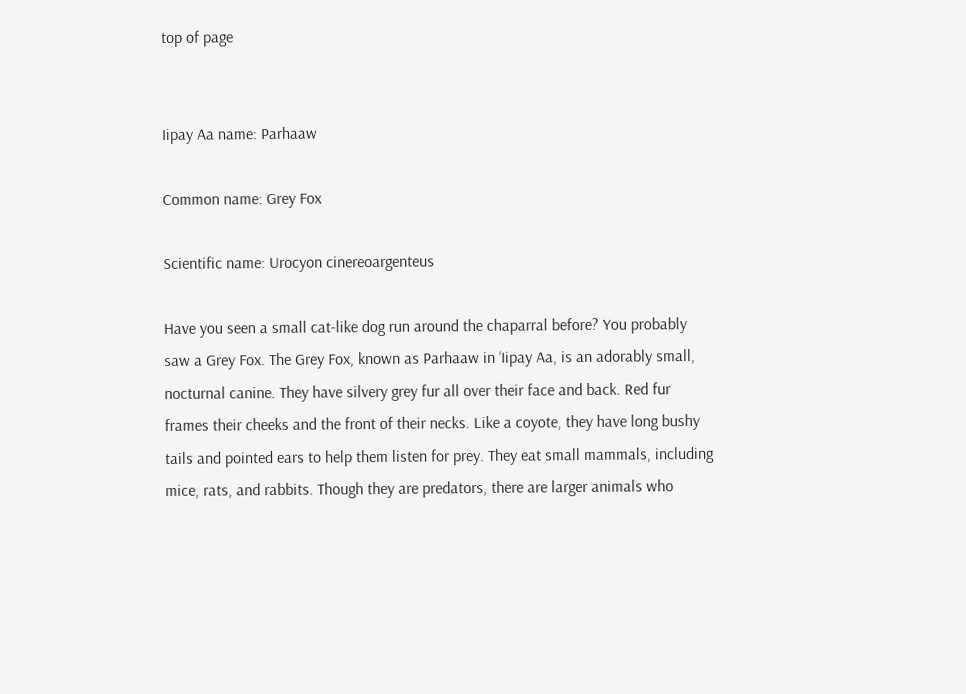top of page


Iipay Aa name: Parhaaw

Common name: Grey Fox

Scientific name: Urocyon cinereoargenteus

Have you seen a small cat-like dog run around the chaparral before? You probably saw a Grey Fox. The Grey Fox, known as Parhaaw in ‘Iipay Aa, is an adorably small, nocturnal canine. They have silvery grey fur all over their face and back. Red fur frames their cheeks and the front of their necks. Like a coyote, they have long bushy tails and pointed ears to help them listen for prey. They eat small mammals, including mice, rats, and rabbits. Though they are predators, there are larger animals who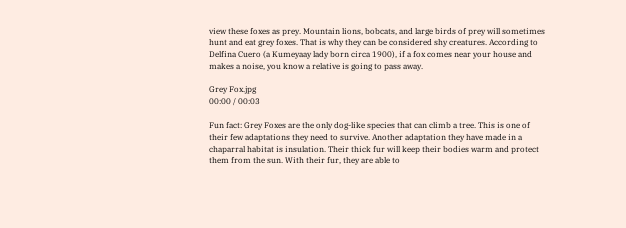view these foxes as prey. Mountain lions, bobcats, and large birds of prey will sometimes hunt and eat grey foxes. That is why they can be considered shy creatures. According to Delfina Cuero (a Kumeyaay lady born circa 1900), if a fox comes near your house and makes a noise, you know a relative is going to pass away.

Grey Fox.jpg
00:00 / 00:03

Fun fact: Grey Foxes are the only dog-like species that can climb a tree. This is one of their few adaptations they need to survive. Another adaptation they have made in a chaparral habitat is insulation. Their thick fur will keep their bodies warm and protect them from the sun. With their fur, they are able to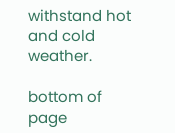withstand hot and cold weather.

bottom of page